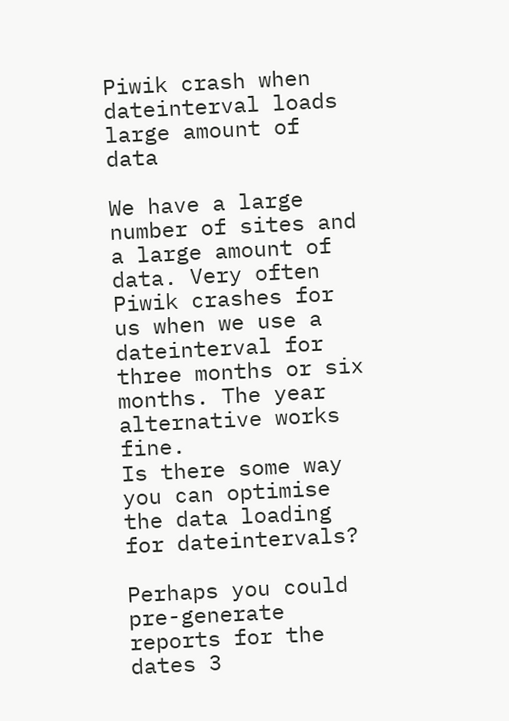Piwik crash when dateinterval loads large amount of data

We have a large number of sites and a large amount of data. Very often Piwik crashes for us when we use a dateinterval for three months or six months. The year alternative works fine.
Is there some way you can optimise the data loading for dateintervals?

Perhaps you could pre-generate reports for the dates 3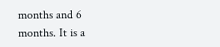months and 6 months. It is a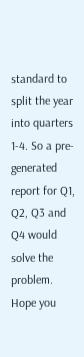standard to split the year into quarters 1-4. So a pre-generated report for Q1, Q2, Q3 and Q4 would solve the problem.
Hope you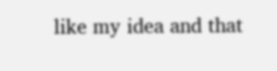like my idea and that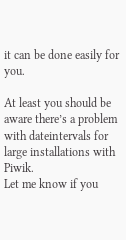it can be done easily for you.

At least you should be aware there’s a problem with dateintervals for large installations with Piwik.
Let me know if you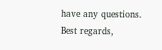have any questions.
Best regards,